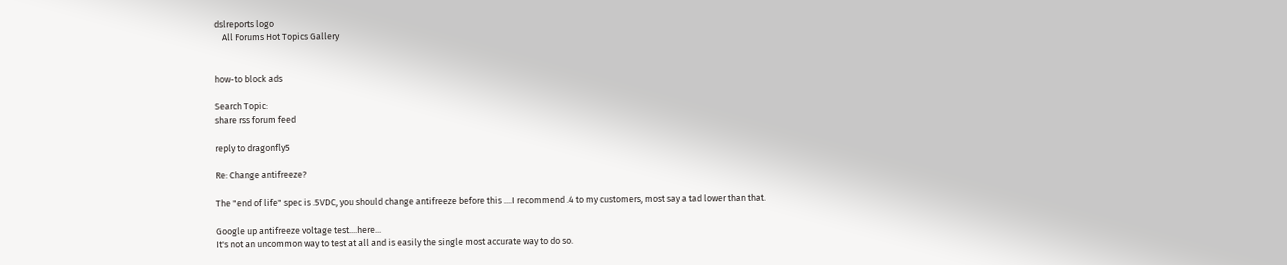dslreports logo
    All Forums Hot Topics Gallery


how-to block ads

Search Topic:
share rss forum feed

reply to dragonfly5

Re: Change antifreeze?

The "end of life" spec is .5VDC, you should change antifreeze before this ....I recommend .4 to my customers, most say a tad lower than that.

Google up antifreeze voltage test....here...
It's not an uncommon way to test at all and is easily the single most accurate way to do so.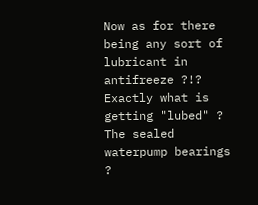Now as for there being any sort of lubricant in antifreeze ?!?
Exactly what is getting "lubed" ?
The sealed waterpump bearings ?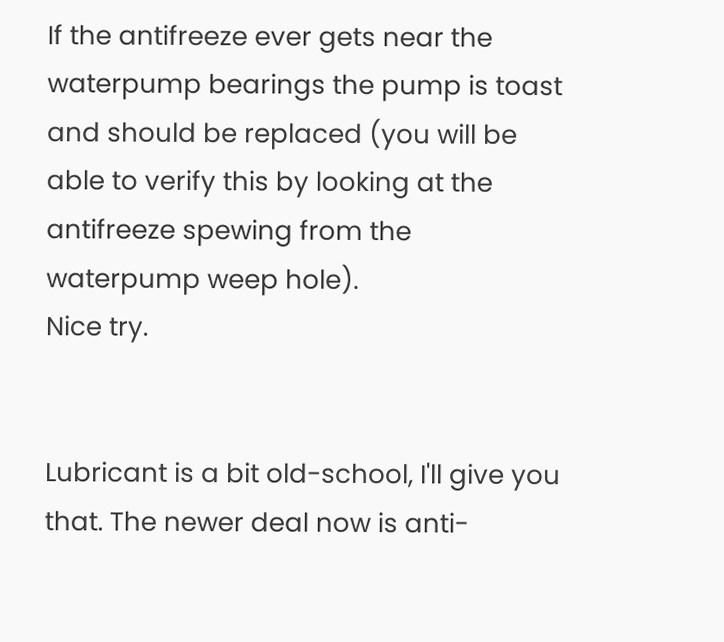If the antifreeze ever gets near the waterpump bearings the pump is toast and should be replaced (you will be able to verify this by looking at the antifreeze spewing from the waterpump weep hole).
Nice try.


Lubricant is a bit old-school, I'll give you that. The newer deal now is anti-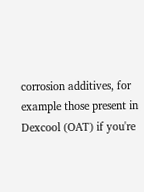corrosion additives, for example those present in Dexcool (OAT) if you're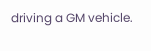driving a GM vehicle.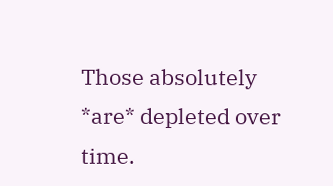Those absolutely *are* depleted over time.